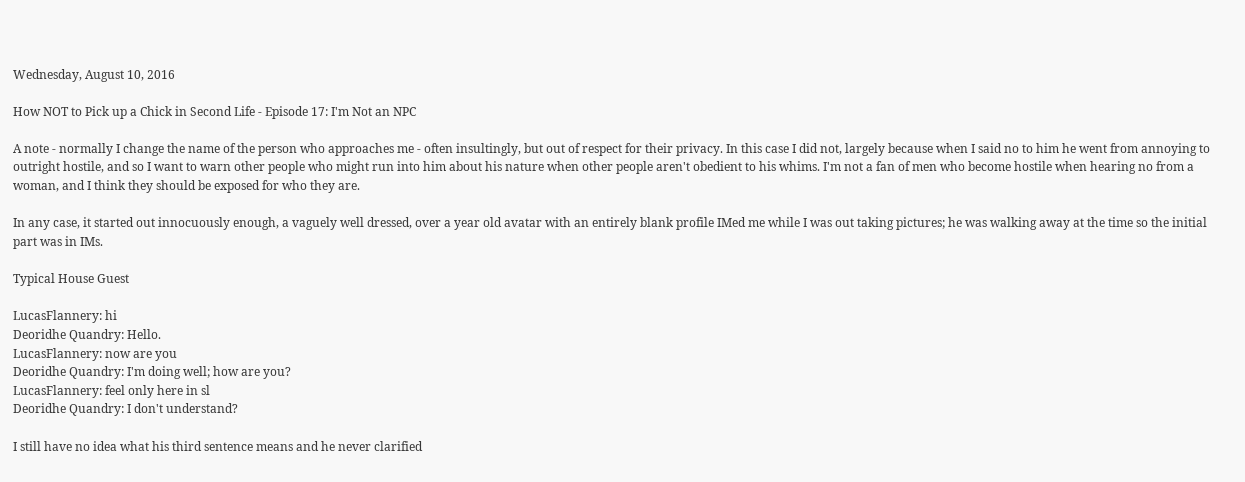Wednesday, August 10, 2016

How NOT to Pick up a Chick in Second Life - Episode 17: I'm Not an NPC

A note - normally I change the name of the person who approaches me - often insultingly, but out of respect for their privacy. In this case I did not, largely because when I said no to him he went from annoying to outright hostile, and so I want to warn other people who might run into him about his nature when other people aren't obedient to his whims. I'm not a fan of men who become hostile when hearing no from a woman, and I think they should be exposed for who they are.

In any case, it started out innocuously enough, a vaguely well dressed, over a year old avatar with an entirely blank profile IMed me while I was out taking pictures; he was walking away at the time so the initial part was in IMs.

Typical House Guest

LucasFlannery: hi
Deoridhe Quandry: Hello.
LucasFlannery: now are you
Deoridhe Quandry: I'm doing well; how are you?
LucasFlannery: feel only here in sl
Deoridhe Quandry: I don't understand?

I still have no idea what his third sentence means and he never clarified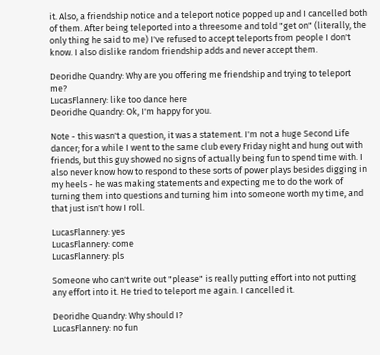it. Also, a friendship notice and a teleport notice popped up and I cancelled both of them. After being teleported into a threesome and told "get on" (literally, the only thing he said to me) I've refused to accept teleports from people I don't know. I also dislike random friendship adds and never accept them.

Deoridhe Quandry: Why are you offering me friendship and trying to teleport me?
LucasFlannery: like too dance here
Deoridhe Quandry: Ok, I'm happy for you.

Note - this wasn't a question, it was a statement. I'm not a huge Second Life dancer; for a while I went to the same club every Friday night and hung out with friends, but this guy showed no signs of actually being fun to spend time with. I also never know how to respond to these sorts of power plays besides digging in my heels - he was making statements and expecting me to do the work of turning them into questions and turning him into someone worth my time, and that just isn't how I roll.

LucasFlannery: yes
LucasFlannery: come
LucasFlannery: pls

Someone who can't write out "please" is really putting effort into not putting any effort into it. He tried to teleport me again. I cancelled it.

Deoridhe Quandry: Why should I?
LucasFlannery: no fun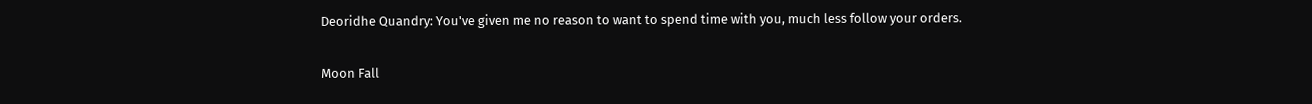Deoridhe Quandry: You've given me no reason to want to spend time with you, much less follow your orders.

Moon Fall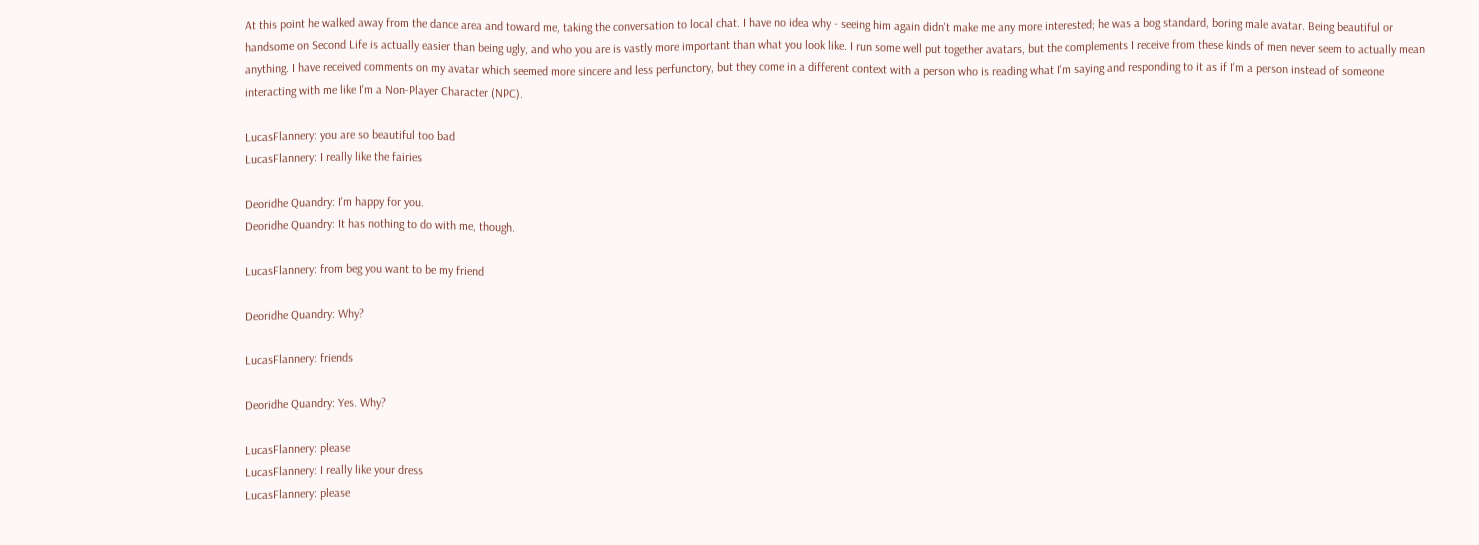At this point he walked away from the dance area and toward me, taking the conversation to local chat. I have no idea why - seeing him again didn't make me any more interested; he was a bog standard, boring male avatar. Being beautiful or handsome on Second Life is actually easier than being ugly, and who you are is vastly more important than what you look like. I run some well put together avatars, but the complements I receive from these kinds of men never seem to actually mean anything. I have received comments on my avatar which seemed more sincere and less perfunctory, but they come in a different context with a person who is reading what I'm saying and responding to it as if I'm a person instead of someone interacting with me like I'm a Non-Player Character (NPC).

LucasFlannery: you are so beautiful too bad
LucasFlannery: I really like the fairies

Deoridhe Quandry: I'm happy for you.
Deoridhe Quandry: It has nothing to do with me, though.

LucasFlannery: from beg you want to be my friend

Deoridhe Quandry: Why?

LucasFlannery: friends

Deoridhe Quandry: Yes. Why?

LucasFlannery: please
LucasFlannery: I really like your dress
LucasFlannery: please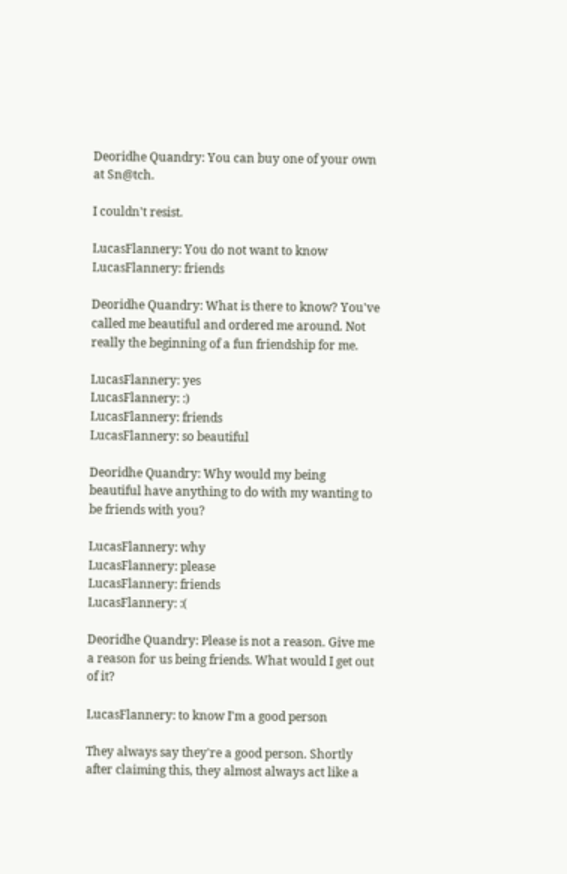Deoridhe Quandry: You can buy one of your own at Sn@tch.

I couldn't resist.

LucasFlannery: You do not want to know
LucasFlannery: friends

Deoridhe Quandry: What is there to know? You've called me beautiful and ordered me around. Not really the beginning of a fun friendship for me.

LucasFlannery: yes
LucasFlannery: :)
LucasFlannery: friends
LucasFlannery: so beautiful

Deoridhe Quandry: Why would my being beautiful have anything to do with my wanting to be friends with you?

LucasFlannery: why
LucasFlannery: please
LucasFlannery: friends
LucasFlannery: :(

Deoridhe Quandry: Please is not a reason. Give me a reason for us being friends. What would I get out of it?

LucasFlannery: to know I'm a good person

They always say they're a good person. Shortly after claiming this, they almost always act like a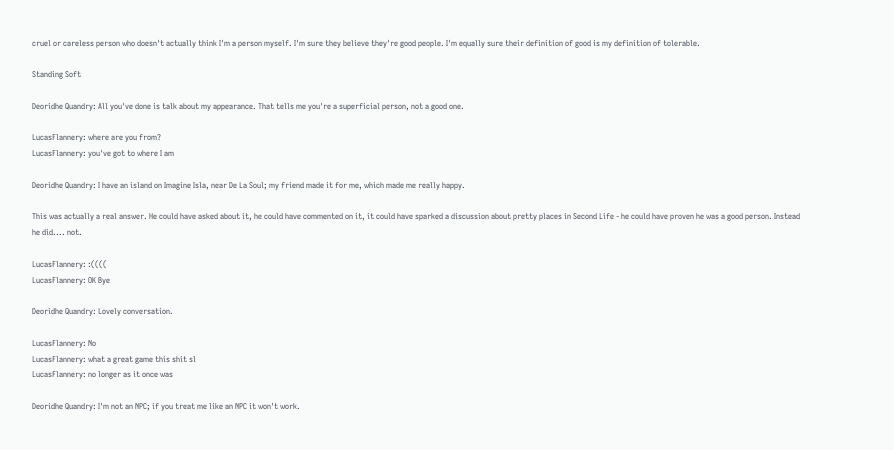cruel or careless person who doesn't actually think I'm a person myself. I'm sure they believe they're good people. I'm equally sure their definition of good is my definition of tolerable.

Standing Soft

Deoridhe Quandry: All you've done is talk about my appearance. That tells me you're a superficial person, not a good one.

LucasFlannery: where are you from?
LucasFlannery: you've got to where I am

Deoridhe Quandry: I have an island on Imagine Isla, near De La Soul; my friend made it for me, which made me really happy.

This was actually a real answer. He could have asked about it, he could have commented on it, it could have sparked a discussion about pretty places in Second Life - he could have proven he was a good person. Instead he did.... not.

LucasFlannery: :((((
LucasFlannery: OK Bye

Deoridhe Quandry: Lovely conversation.

LucasFlannery: No
LucasFlannery: what a great game this shit sl
LucasFlannery: no longer as it once was

Deoridhe Quandry: I'm not an NPC; if you treat me like an NPC it won't work.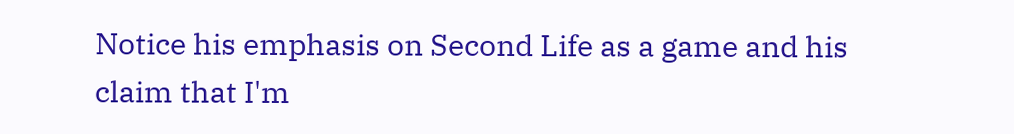Notice his emphasis on Second Life as a game and his claim that I'm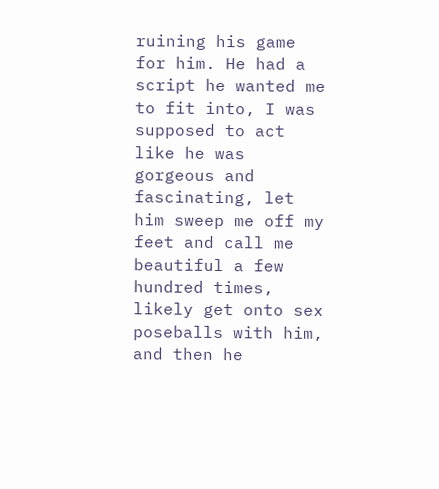ruining his game for him. He had a script he wanted me to fit into, I was supposed to act like he was gorgeous and fascinating, let him sweep me off my feet and call me beautiful a few hundred times, likely get onto sex poseballs with him, and then he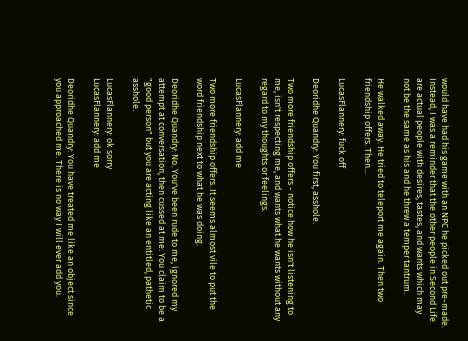would have had his game with an NPC he picked out pre-made. Instead, I was a reminder that the other people in Second Life are actual people with desires, tastes, and wants which may not be the same as his and he threw a temper tantrum.

He walked away. He tried to teleport me again. Then two friendship offers. Then...

LucasFlannery: fuck off

Deoridhe Quandry: You first, asshole.

Two more friendship offers - notice how he isn't listening to me, isn't respecting me, and wants what he wants without any regard to my thoughts or feelings.

LucasFlannery: add me

Two more friendship offers. It seems almost vile to put the word friendship next to what he was doing.

Deoridhe Quandry: No. You've been rude to me, ignored my attempt at conversation, then cussed at me. You claim to be a "good person" but you are acting like an entitled, pathetic asshole.

LucasFlannery: ok sorry
LucasFlannery: add me

Deoridhe Quandry: You have treated me like an object since you approached me. There is no way I will ever add you.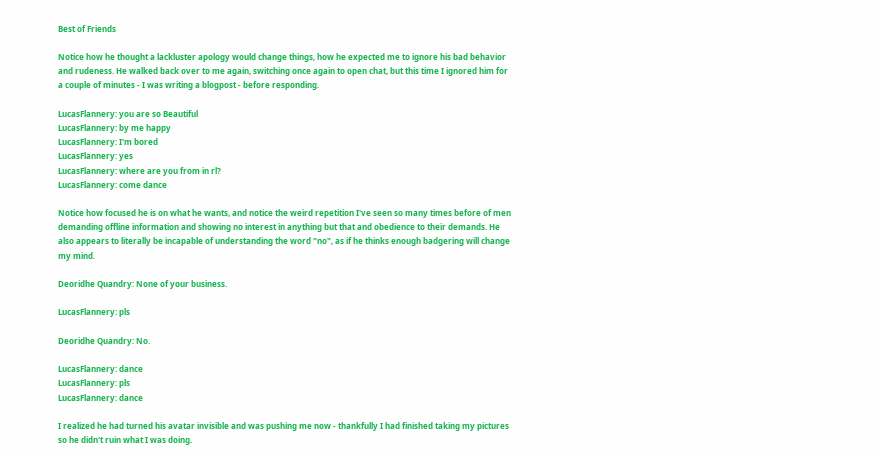Best of Friends

Notice how he thought a lackluster apology would change things, how he expected me to ignore his bad behavior and rudeness. He walked back over to me again, switching once again to open chat, but this time I ignored him for a couple of minutes - I was writing a blogpost - before responding.

LucasFlannery: you are so Beautiful
LucasFlannery: by me happy
LucasFlannery: I'm bored
LucasFlannery: yes
LucasFlannery: where are you from in rl?
LucasFlannery: come dance

Notice how focused he is on what he wants, and notice the weird repetition I've seen so many times before of men demanding offline information and showing no interest in anything but that and obedience to their demands. He also appears to literally be incapable of understanding the word "no", as if he thinks enough badgering will change my mind.

Deoridhe Quandry: None of your business.

LucasFlannery: pls

Deoridhe Quandry: No.

LucasFlannery: dance
LucasFlannery: pls
LucasFlannery: dance

I realized he had turned his avatar invisible and was pushing me now - thankfully I had finished taking my pictures so he didn't ruin what I was doing.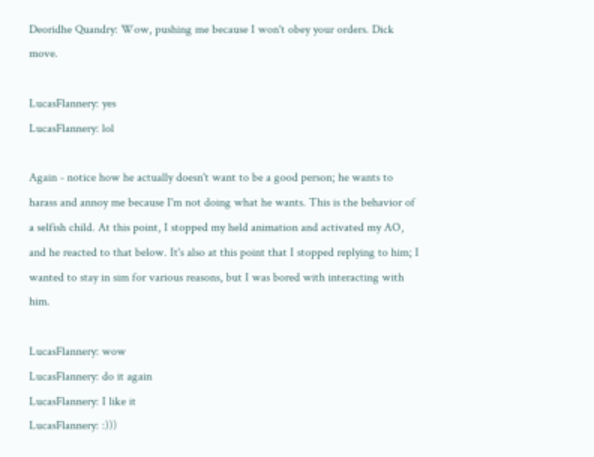Deoridhe Quandry: Wow, pushing me because I won't obey your orders. Dick move.

LucasFlannery: yes
LucasFlannery: lol

Again - notice how he actually doesn't want to be a good person; he wants to harass and annoy me because I'm not doing what he wants. This is the behavior of a selfish child. At this point, I stopped my held animation and activated my AO, and he reacted to that below. It's also at this point that I stopped replying to him; I wanted to stay in sim for various reasons, but I was bored with interacting with him.

LucasFlannery: wow
LucasFlannery: do it again
LucasFlannery: I like it
LucasFlannery: :)))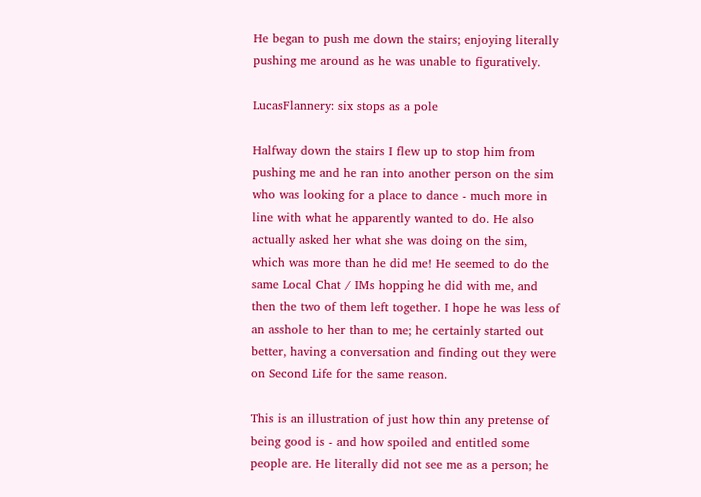He began to push me down the stairs; enjoying literally pushing me around as he was unable to figuratively.

LucasFlannery: six stops as a pole

Halfway down the stairs I flew up to stop him from pushing me and he ran into another person on the sim who was looking for a place to dance - much more in line with what he apparently wanted to do. He also actually asked her what she was doing on the sim, which was more than he did me! He seemed to do the same Local Chat / IMs hopping he did with me, and then the two of them left together. I hope he was less of an asshole to her than to me; he certainly started out better, having a conversation and finding out they were on Second Life for the same reason.

This is an illustration of just how thin any pretense of being good is - and how spoiled and entitled some people are. He literally did not see me as a person; he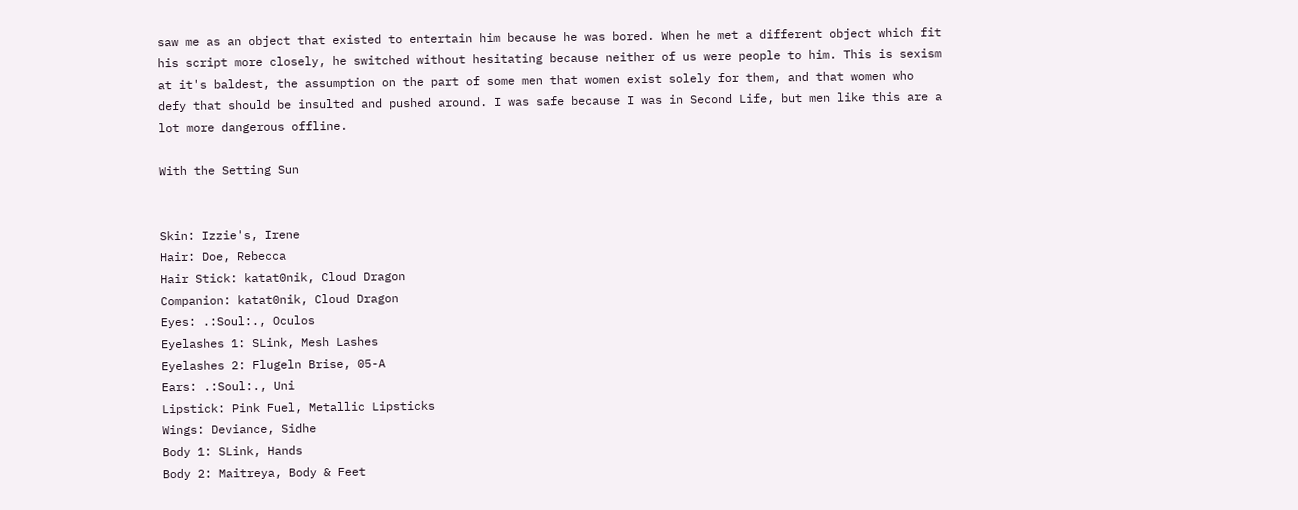saw me as an object that existed to entertain him because he was bored. When he met a different object which fit his script more closely, he switched without hesitating because neither of us were people to him. This is sexism at it's baldest, the assumption on the part of some men that women exist solely for them, and that women who defy that should be insulted and pushed around. I was safe because I was in Second Life, but men like this are a lot more dangerous offline.

With the Setting Sun


Skin: Izzie's, Irene
Hair: Doe, Rebecca
Hair Stick: katat0nik, Cloud Dragon
Companion: katat0nik, Cloud Dragon
Eyes: .:Soul:., Oculos
Eyelashes 1: SLink, Mesh Lashes
Eyelashes 2: Flugeln Brise, 05-A
Ears: .:Soul:., Uni
Lipstick: Pink Fuel, Metallic Lipsticks
Wings: Deviance, Sidhe
Body 1: SLink, Hands
Body 2: Maitreya, Body & Feet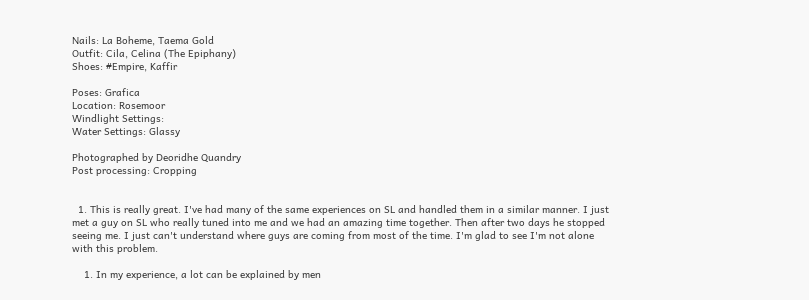Nails: La Boheme, Taema Gold
Outfit: Cila, Celina (The Epiphany)
Shoes: #Empire, Kaffir

Poses: Grafica
Location: Rosemoor
Windlight Settings:
Water Settings: Glassy

Photographed by Deoridhe Quandry
Post processing: Cropping


  1. This is really great. I've had many of the same experiences on SL and handled them in a similar manner. I just met a guy on SL who really tuned into me and we had an amazing time together. Then after two days he stopped seeing me. I just can't understand where guys are coming from most of the time. I'm glad to see I'm not alone with this problem.

    1. In my experience, a lot can be explained by men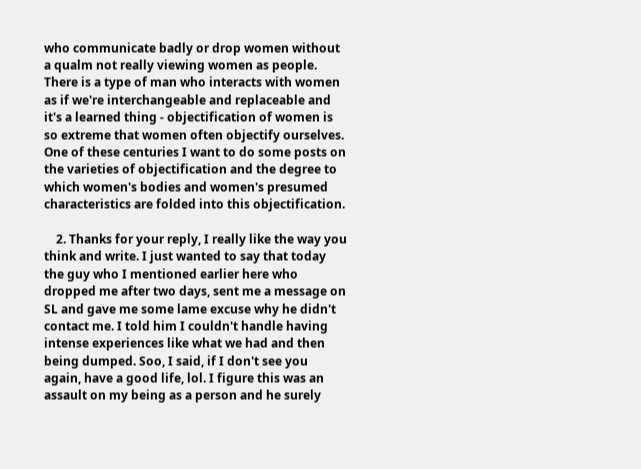who communicate badly or drop women without a qualm not really viewing women as people. There is a type of man who interacts with women as if we're interchangeable and replaceable and it's a learned thing - objectification of women is so extreme that women often objectify ourselves. One of these centuries I want to do some posts on the varieties of objectification and the degree to which women's bodies and women's presumed characteristics are folded into this objectification.

    2. Thanks for your reply, I really like the way you think and write. I just wanted to say that today the guy who I mentioned earlier here who dropped me after two days, sent me a message on SL and gave me some lame excuse why he didn't contact me. I told him I couldn't handle having intense experiences like what we had and then being dumped. Soo, I said, if I don't see you again, have a good life, lol. I figure this was an assault on my being as a person and he surely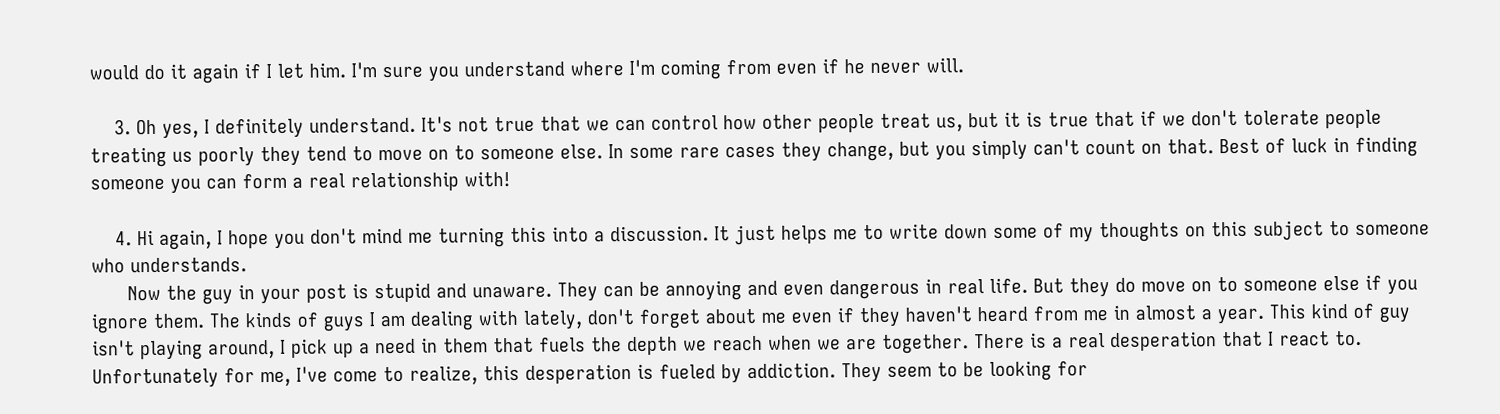would do it again if I let him. I'm sure you understand where I'm coming from even if he never will.

    3. Oh yes, I definitely understand. It's not true that we can control how other people treat us, but it is true that if we don't tolerate people treating us poorly they tend to move on to someone else. In some rare cases they change, but you simply can't count on that. Best of luck in finding someone you can form a real relationship with!

    4. Hi again, I hope you don't mind me turning this into a discussion. It just helps me to write down some of my thoughts on this subject to someone who understands.
      Now the guy in your post is stupid and unaware. They can be annoying and even dangerous in real life. But they do move on to someone else if you ignore them. The kinds of guys I am dealing with lately, don't forget about me even if they haven't heard from me in almost a year. This kind of guy isn't playing around, I pick up a need in them that fuels the depth we reach when we are together. There is a real desperation that I react to. Unfortunately for me, I've come to realize, this desperation is fueled by addiction. They seem to be looking for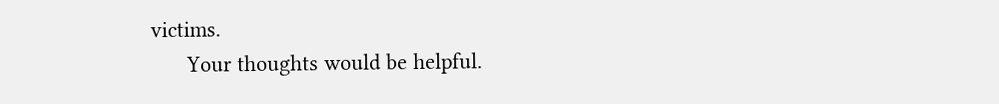victims.
      Your thoughts would be helpful.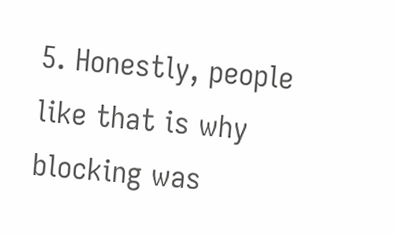5. Honestly, people like that is why blocking was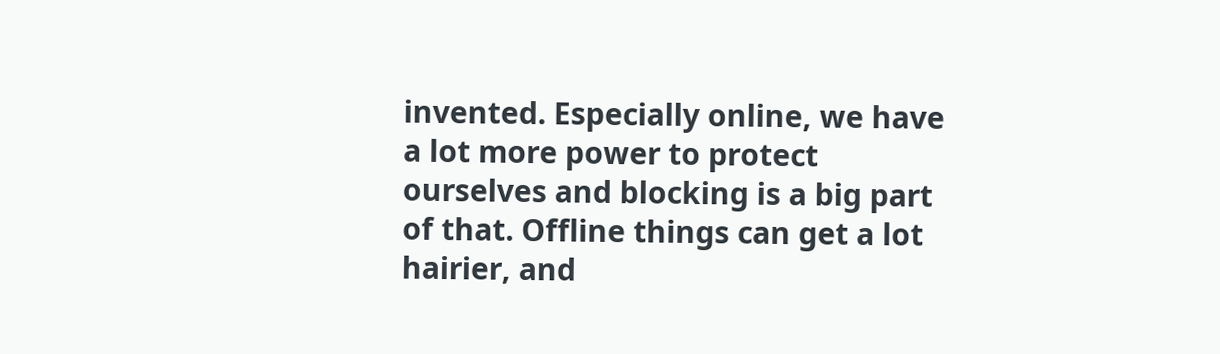invented. Especially online, we have a lot more power to protect ourselves and blocking is a big part of that. Offline things can get a lot hairier, and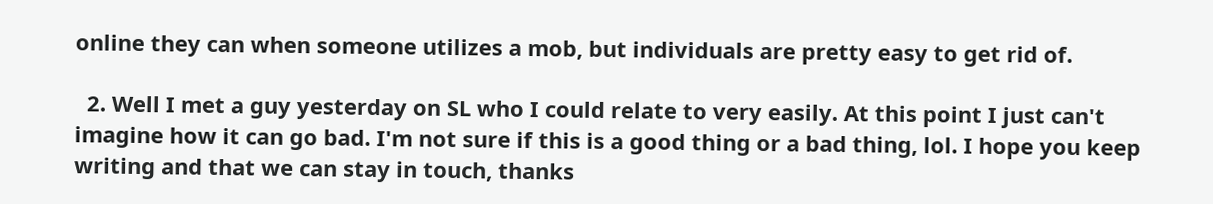online they can when someone utilizes a mob, but individuals are pretty easy to get rid of.

  2. Well I met a guy yesterday on SL who I could relate to very easily. At this point I just can't imagine how it can go bad. I'm not sure if this is a good thing or a bad thing, lol. I hope you keep writing and that we can stay in touch, thanks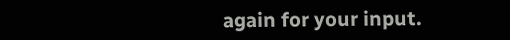again for your input.